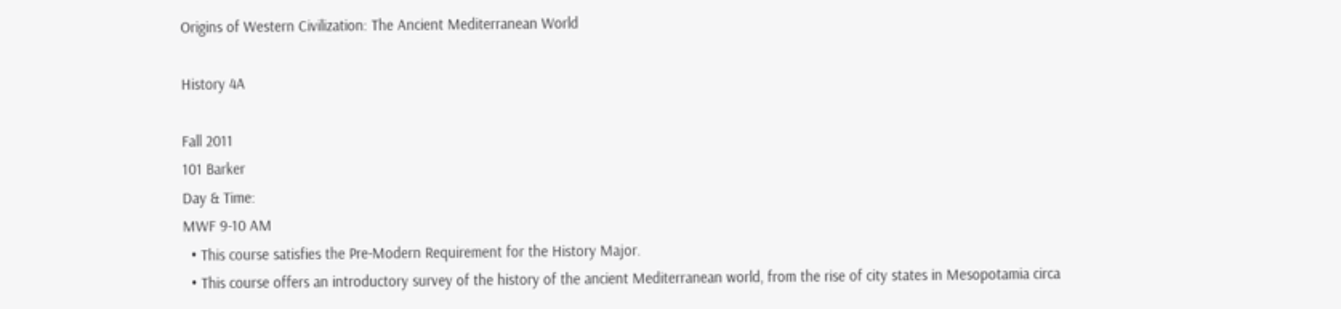Origins of Western Civilization: The Ancient Mediterranean World

History 4A

Fall 2011
101 Barker
Day & Time:
MWF 9-10 AM
  • This course satisfies the Pre-Modern Requirement for the History Major.
  • This course offers an introductory survey of the history of the ancient Mediterranean world, from the rise of city states in Mesopotamia circa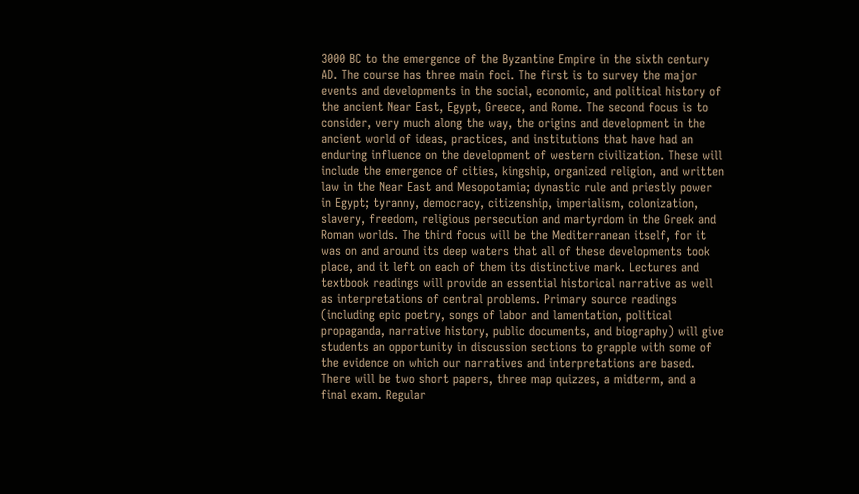3000 BC to the emergence of the Byzantine Empire in the sixth century AD. The course has three main foci. The first is to survey the major events and developments in the social, economic, and political history of the ancient Near East, Egypt, Greece, and Rome. The second focus is to consider, very much along the way, the origins and development in the ancient world of ideas, practices, and institutions that have had an enduring influence on the development of western civilization. These will include the emergence of cities, kingship, organized religion, and written law in the Near East and Mesopotamia; dynastic rule and priestly power in Egypt; tyranny, democracy, citizenship, imperialism, colonization, slavery, freedom, religious persecution and martyrdom in the Greek and Roman worlds. The third focus will be the Mediterranean itself, for it was on and around its deep waters that all of these developments took place, and it left on each of them its distinctive mark. Lectures and textbook readings will provide an essential historical narrative as well as interpretations of central problems. Primary source readings (including epic poetry, songs of labor and lamentation, political propaganda, narrative history, public documents, and biography) will give students an opportunity in discussion sections to grapple with some of the evidence on which our narratives and interpretations are based. There will be two short papers, three map quizzes, a midterm, and a final exam. Regular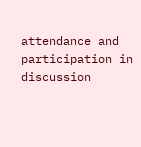attendance and participation in discussion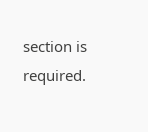section is required.